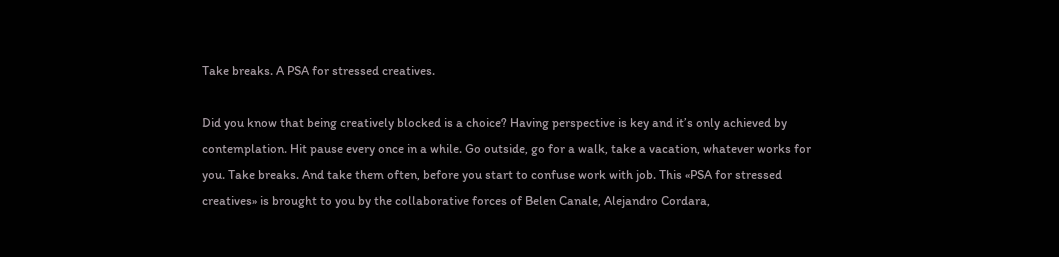Take breaks. A PSA for stressed creatives.

Did you know that being creatively blocked is a choice? Having perspective is key and it’s only achieved by contemplation. Hit pause every once in a while. Go outside, go for a walk, take a vacation, whatever works for you. Take breaks. And take them often, before you start to confuse work with job. This «PSA for stressed creatives» is brought to you by the collaborative forces of Belen Canale, Alejandro Cordara,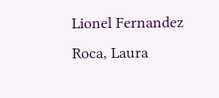Lionel Fernandez Roca, Laura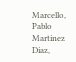Marcello, Pablo Martinez Diaz,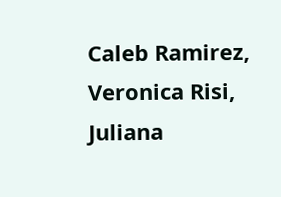Caleb Ramirez, Veronica Risi, Juliana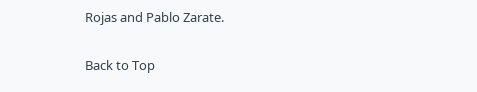Rojas and Pablo Zarate.

Back to Top